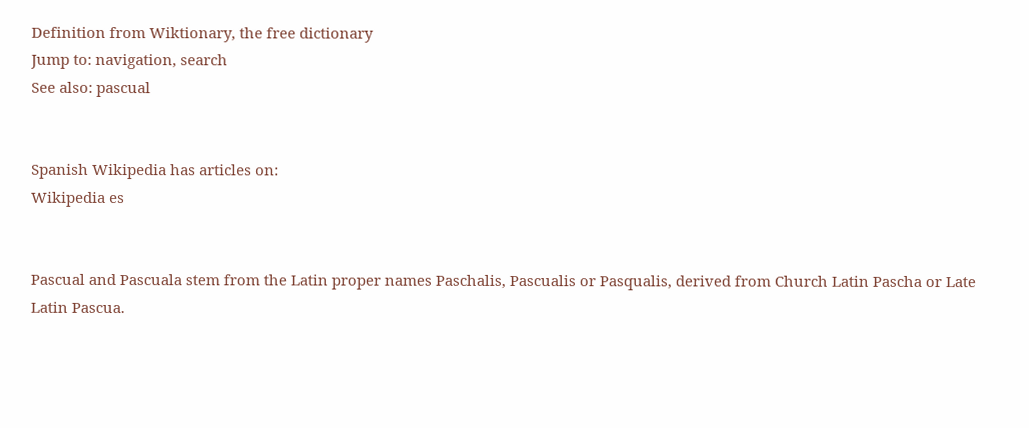Definition from Wiktionary, the free dictionary
Jump to: navigation, search
See also: pascual


Spanish Wikipedia has articles on:
Wikipedia es


Pascual and Pascuala stem from the Latin proper names Paschalis, Pascualis or Pasqualis, derived from Church Latin Pascha or Late Latin Pascua.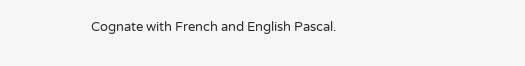Cognate with French and English Pascal.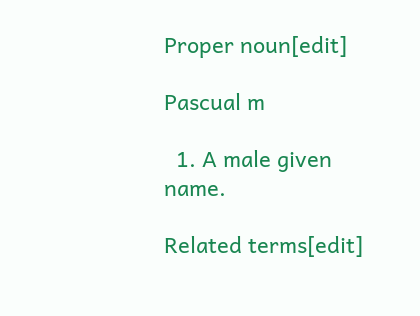Proper noun[edit]

Pascual m

  1. A male given name.

Related terms[edit]